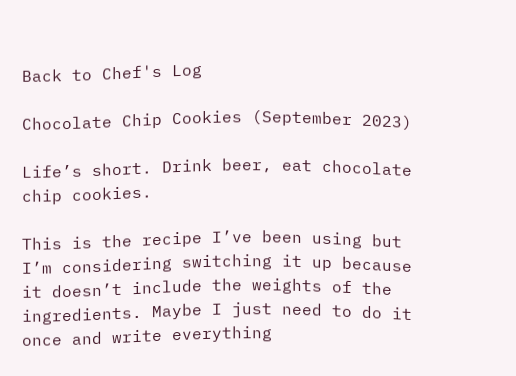Back to Chef's Log

Chocolate Chip Cookies (September 2023)

Life’s short. Drink beer, eat chocolate chip cookies.

This is the recipe I’ve been using but I’m considering switching it up because it doesn’t include the weights of the ingredients. Maybe I just need to do it once and write everything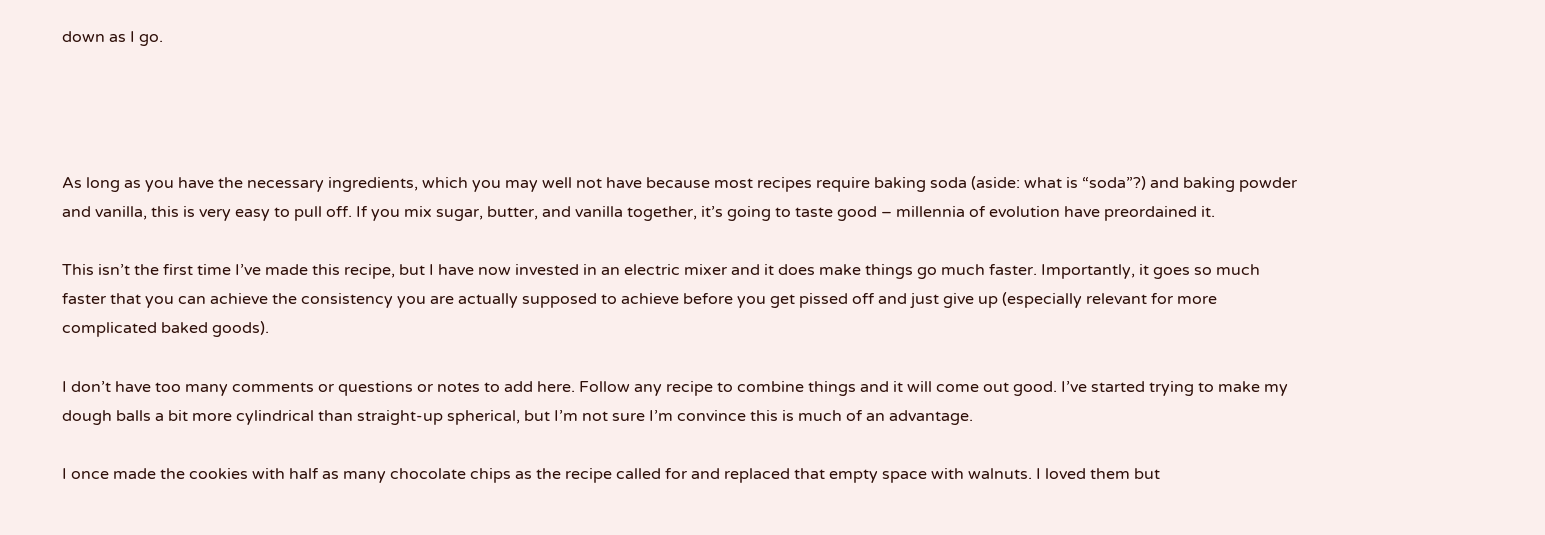down as I go.




As long as you have the necessary ingredients, which you may well not have because most recipes require baking soda (aside: what is “soda”?) and baking powder and vanilla, this is very easy to pull off. If you mix sugar, butter, and vanilla together, it’s going to taste good – millennia of evolution have preordained it.

This isn’t the first time I’ve made this recipe, but I have now invested in an electric mixer and it does make things go much faster. Importantly, it goes so much faster that you can achieve the consistency you are actually supposed to achieve before you get pissed off and just give up (especially relevant for more complicated baked goods).

I don’t have too many comments or questions or notes to add here. Follow any recipe to combine things and it will come out good. I’ve started trying to make my dough balls a bit more cylindrical than straight-up spherical, but I’m not sure I’m convince this is much of an advantage.

I once made the cookies with half as many chocolate chips as the recipe called for and replaced that empty space with walnuts. I loved them but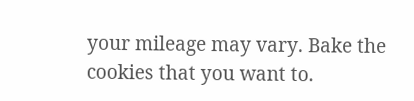your mileage may vary. Bake the cookies that you want to.